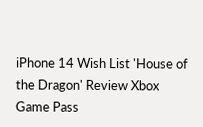iPhone 14 Wish List 'House of the Dragon' Review Xbox Game Pass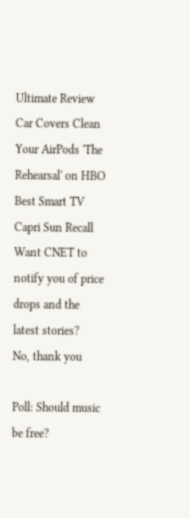Ultimate Review Car Covers Clean Your AirPods 'The Rehearsal' on HBO Best Smart TV Capri Sun Recall
Want CNET to notify you of price drops and the latest stories?
No, thank you

Poll: Should music be free?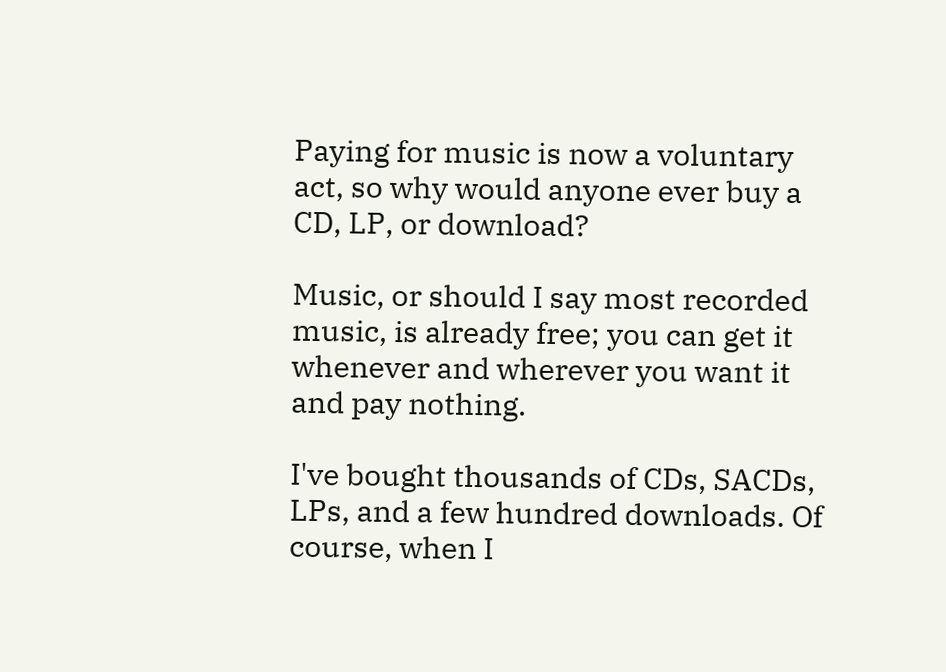Paying for music is now a voluntary act, so why would anyone ever buy a CD, LP, or download?

Music, or should I say most recorded music, is already free; you can get it whenever and wherever you want it and pay nothing.

I've bought thousands of CDs, SACDs, LPs, and a few hundred downloads. Of course, when I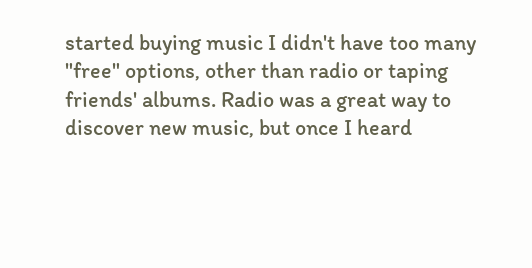started buying music I didn't have too many "free" options, other than radio or taping friends' albums. Radio was a great way to discover new music, but once I heard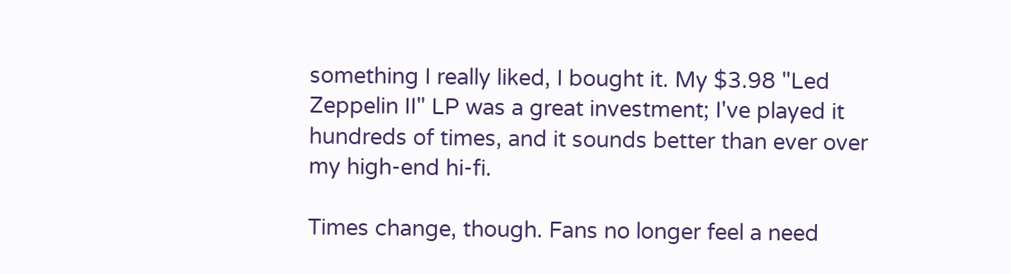something I really liked, I bought it. My $3.98 "Led Zeppelin II" LP was a great investment; I've played it hundreds of times, and it sounds better than ever over my high-end hi-fi.

Times change, though. Fans no longer feel a need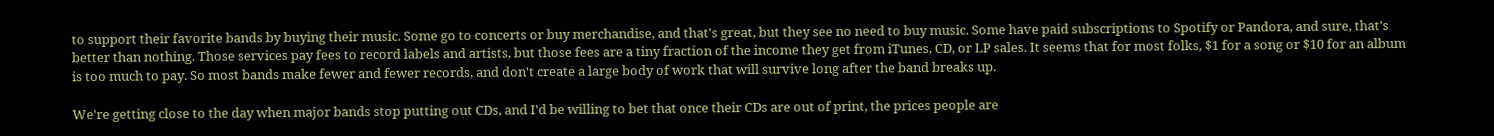to support their favorite bands by buying their music. Some go to concerts or buy merchandise, and that's great, but they see no need to buy music. Some have paid subscriptions to Spotify or Pandora, and sure, that's better than nothing. Those services pay fees to record labels and artists, but those fees are a tiny fraction of the income they get from iTunes, CD, or LP sales. It seems that for most folks, $1 for a song or $10 for an album is too much to pay. So most bands make fewer and fewer records, and don't create a large body of work that will survive long after the band breaks up.

We're getting close to the day when major bands stop putting out CDs, and I'd be willing to bet that once their CDs are out of print, the prices people are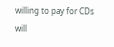willing to pay for CDs will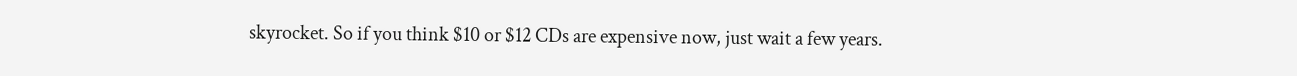skyrocket. So if you think $10 or $12 CDs are expensive now, just wait a few years.